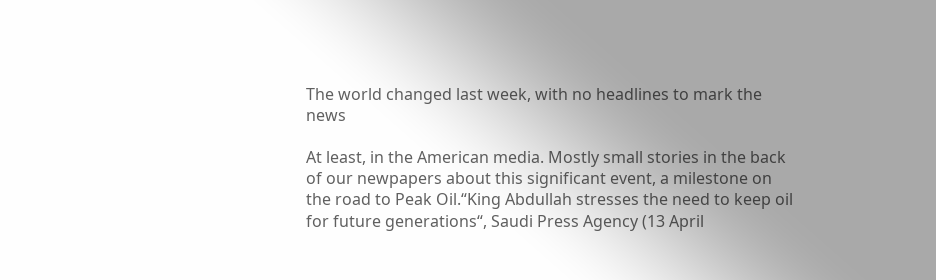The world changed last week, with no headlines to mark the news

At least, in the American media. Mostly small stories in the back of our newpapers about this significant event, a milestone on the road to Peak Oil.“King Abdullah stresses the need to keep oil for future generations“, Saudi Press Agency (13 April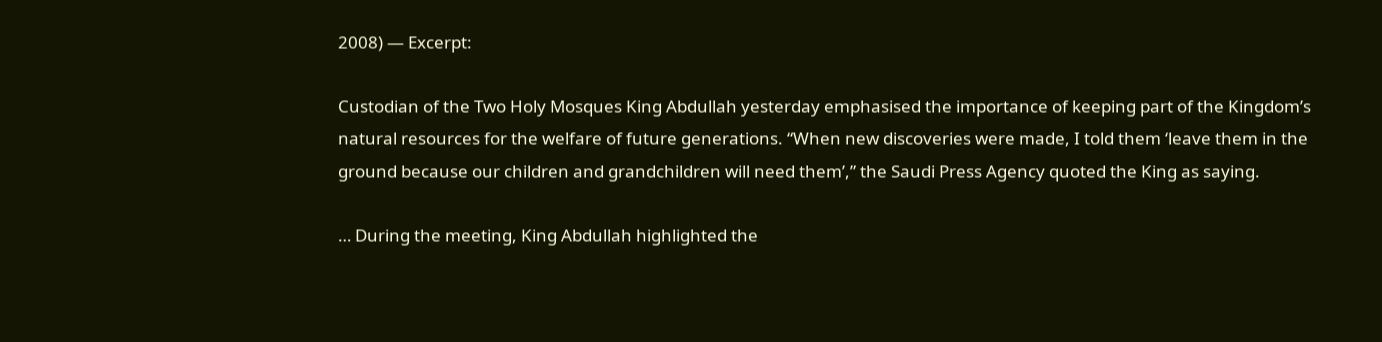2008) — Excerpt:

Custodian of the Two Holy Mosques King Abdullah yesterday emphasised the importance of keeping part of the Kingdom’s natural resources for the welfare of future generations. “When new discoveries were made, I told them ‘leave them in the ground because our children and grandchildren will need them’,” the Saudi Press Agency quoted the King as saying.

… During the meeting, King Abdullah highlighted the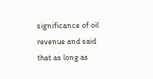significance of oil revenue and said that as long as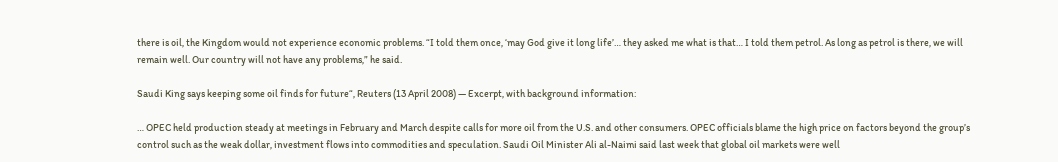there is oil, the Kingdom would not experience economic problems. “I told them once, ‘may God give it long life’… they asked me what is that… I told them petrol. As long as petrol is there, we will remain well. Our country will not have any problems,” he said.

Saudi King says keeping some oil finds for future“, Reuters (13 April 2008) — Excerpt, with background information:

… OPEC held production steady at meetings in February and March despite calls for more oil from the U.S. and other consumers. OPEC officials blame the high price on factors beyond the group’s control such as the weak dollar, investment flows into commodities and speculation. Saudi Oil Minister Ali al-Naimi said last week that global oil markets were well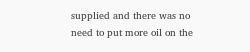supplied and there was no need to put more oil on the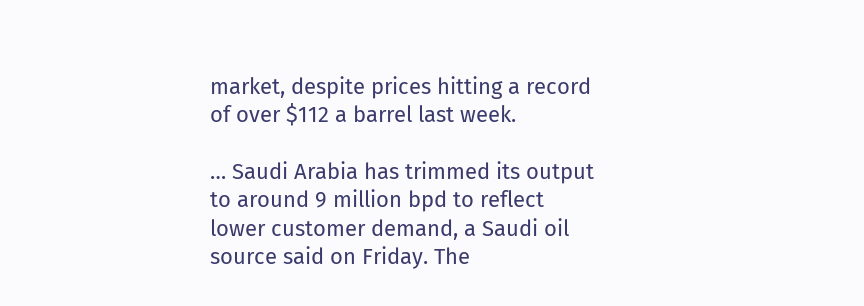market, despite prices hitting a record of over $112 a barrel last week.

… Saudi Arabia has trimmed its output to around 9 million bpd to reflect lower customer demand, a Saudi oil source said on Friday. The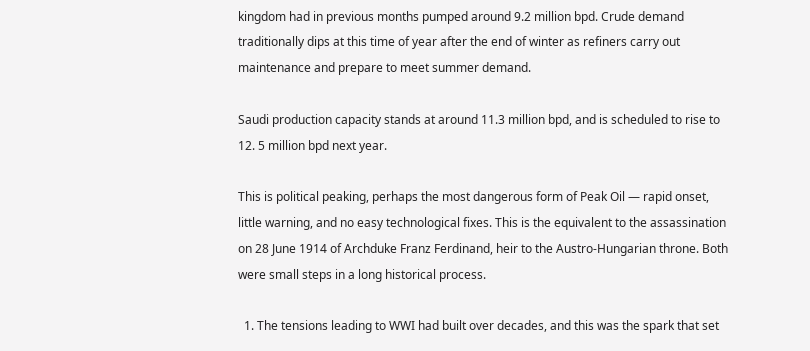kingdom had in previous months pumped around 9.2 million bpd. Crude demand traditionally dips at this time of year after the end of winter as refiners carry out maintenance and prepare to meet summer demand.

Saudi production capacity stands at around 11.3 million bpd, and is scheduled to rise to 12. 5 million bpd next year.

This is political peaking, perhaps the most dangerous form of Peak Oil — rapid onset, little warning, and no easy technological fixes. This is the equivalent to the assassination on 28 June 1914 of Archduke Franz Ferdinand, heir to the Austro-Hungarian throne. Both were small steps in a long historical process.

  1. The tensions leading to WWI had built over decades, and this was the spark that set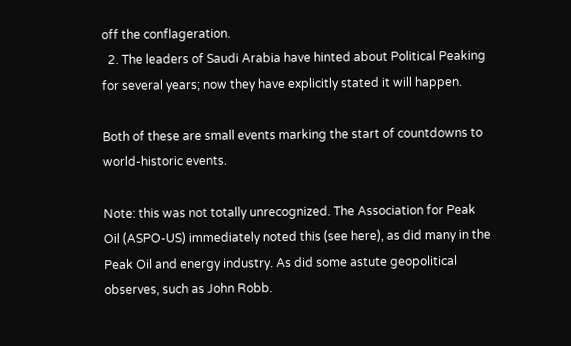off the conflageration.
  2. The leaders of Saudi Arabia have hinted about Political Peaking for several years; now they have explicitly stated it will happen.

Both of these are small events marking the start of countdowns to world-historic events.

Note: this was not totally unrecognized. The Association for Peak Oil (ASPO-US) immediately noted this (see here), as did many in the Peak Oil and energy industry. As did some astute geopolitical observes, such as John Robb.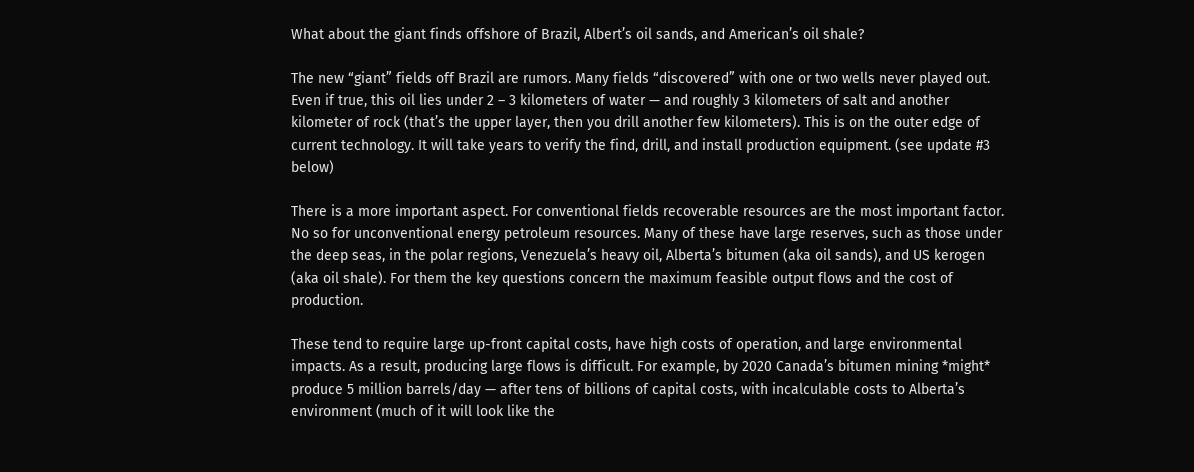What about the giant finds offshore of Brazil, Albert’s oil sands, and American’s oil shale?

The new “giant” fields off Brazil are rumors. Many fields “discovered” with one or two wells never played out. Even if true, this oil lies under 2 – 3 kilometers of water — and roughly 3 kilometers of salt and another kilometer of rock (that’s the upper layer, then you drill another few kilometers). This is on the outer edge of current technology. It will take years to verify the find, drill, and install production equipment. (see update #3 below)

There is a more important aspect. For conventional fields recoverable resources are the most important factor. No so for unconventional energy petroleum resources. Many of these have large reserves, such as those under the deep seas, in the polar regions, Venezuela’s heavy oil, Alberta’s bitumen (aka oil sands), and US kerogen (aka oil shale). For them the key questions concern the maximum feasible output flows and the cost of production.

These tend to require large up-front capital costs, have high costs of operation, and large environmental impacts. As a result, producing large flows is difficult. For example, by 2020 Canada’s bitumen mining *might* produce 5 million barrels/day — after tens of billions of capital costs, with incalculable costs to Alberta’s environment (much of it will look like the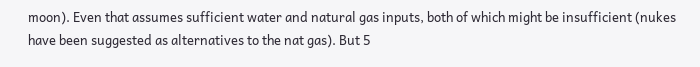moon). Even that assumes sufficient water and natural gas inputs, both of which might be insufficient (nukes have been suggested as alternatives to the nat gas). But 5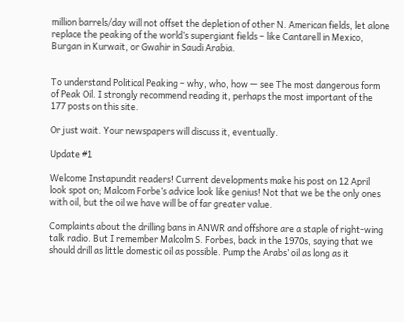million barrels/day will not offset the depletion of other N. American fields, let alone replace the peaking of the world’s supergiant fields – like Cantarell in Mexico, Burgan in Kurwait, or Gwahir in Saudi Arabia.


To understand Political Peaking – why, who, how — see The most dangerous form of Peak Oil. I strongly recommend reading it, perhaps the most important of the 177 posts on this site.

Or just wait. Your newspapers will discuss it, eventually.

Update #1

Welcome Instapundit readers! Current developments make his post on 12 April look spot on; Malcom Forbe’s advice look like genius! Not that we be the only ones with oil, but the oil we have will be of far greater value.

Complaints about the drilling bans in ANWR and offshore are a staple of right-wing talk radio. But I remember Malcolm S. Forbes, back in the 1970s, saying that we should drill as little domestic oil as possible. Pump the Arabs’ oil as long as it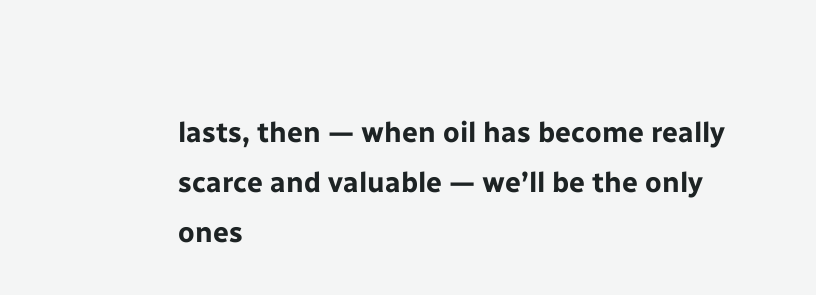lasts, then — when oil has become really scarce and valuable — we’ll be the only ones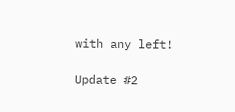with any left!

Update #2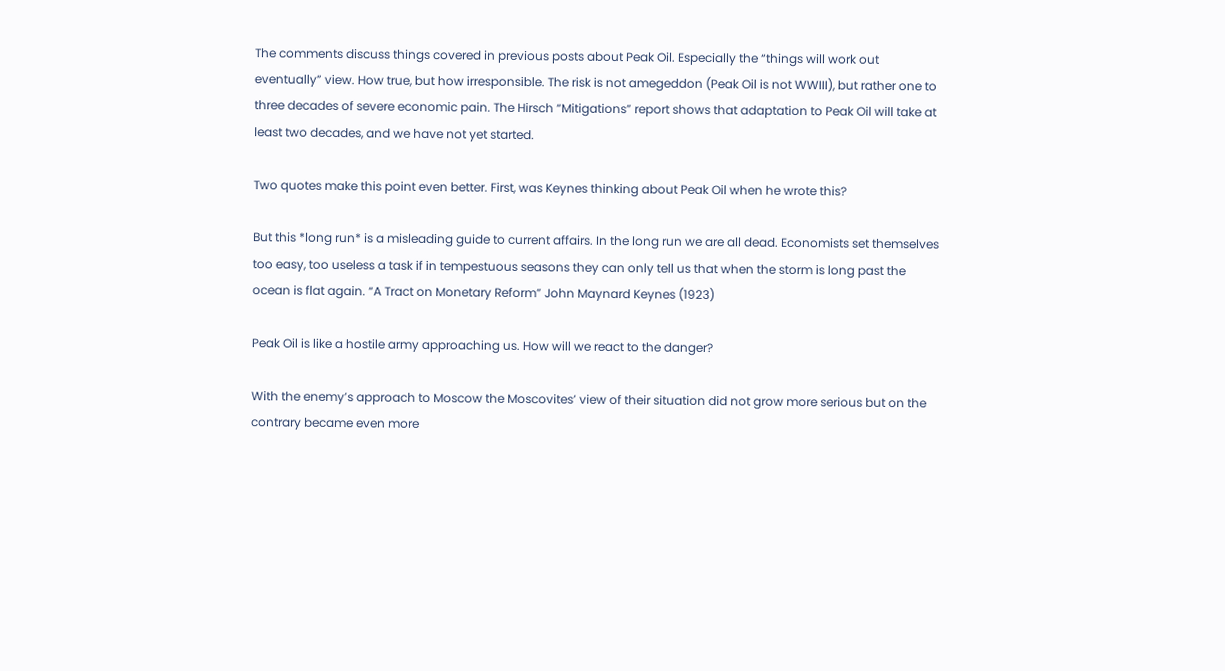The comments discuss things covered in previous posts about Peak Oil. Especially the “things will work out eventually” view. How true, but how irresponsible. The risk is not amegeddon (Peak Oil is not WWIII), but rather one to three decades of severe economic pain. The Hirsch “Mitigations” report shows that adaptation to Peak Oil will take at least two decades, and we have not yet started.

Two quotes make this point even better. First, was Keynes thinking about Peak Oil when he wrote this?

But this *long run* is a misleading guide to current affairs. In the long run we are all dead. Economists set themselves too easy, too useless a task if in tempestuous seasons they can only tell us that when the storm is long past the ocean is flat again. “A Tract on Monetary Reform” John Maynard Keynes (1923)

Peak Oil is like a hostile army approaching us. How will we react to the danger?

With the enemy’s approach to Moscow the Moscovites’ view of their situation did not grow more serious but on the contrary became even more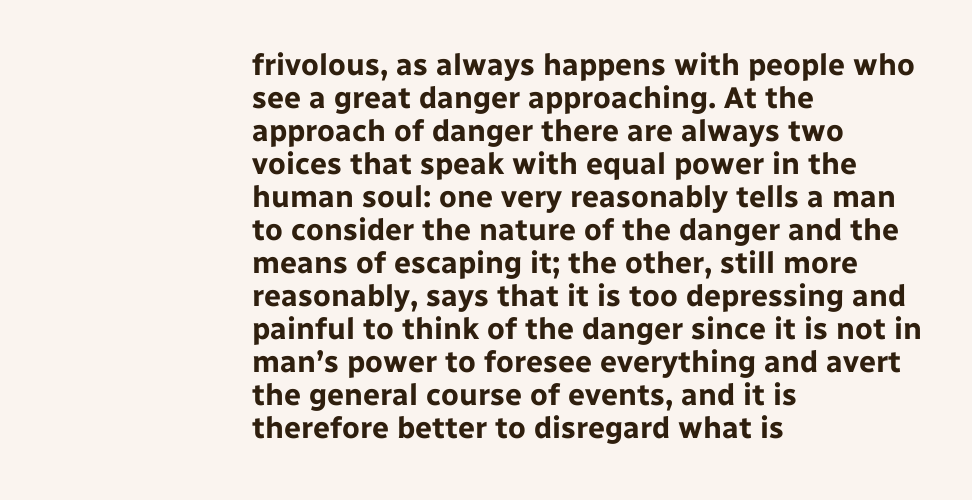frivolous, as always happens with people who see a great danger approaching. At the approach of danger there are always two voices that speak with equal power in the human soul: one very reasonably tells a man to consider the nature of the danger and the means of escaping it; the other, still more reasonably, says that it is too depressing and painful to think of the danger since it is not in man’s power to foresee everything and avert the general course of events, and it is therefore better to disregard what is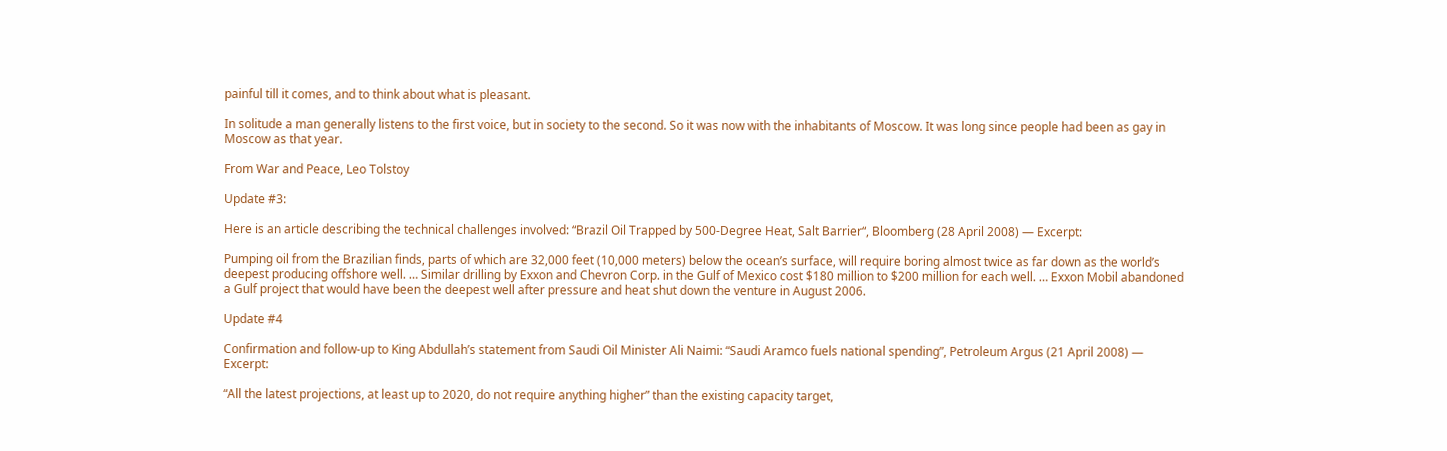painful till it comes, and to think about what is pleasant.

In solitude a man generally listens to the first voice, but in society to the second. So it was now with the inhabitants of Moscow. It was long since people had been as gay in Moscow as that year.

From War and Peace, Leo Tolstoy

Update #3:

Here is an article describing the technical challenges involved: “Brazil Oil Trapped by 500-Degree Heat, Salt Barrier“, Bloomberg (28 April 2008) — Excerpt:

Pumping oil from the Brazilian finds, parts of which are 32,000 feet (10,000 meters) below the ocean’s surface, will require boring almost twice as far down as the world’s deepest producing offshore well. … Similar drilling by Exxon and Chevron Corp. in the Gulf of Mexico cost $180 million to $200 million for each well. … Exxon Mobil abandoned a Gulf project that would have been the deepest well after pressure and heat shut down the venture in August 2006.

Update #4

Confirmation and follow-up to King Abdullah’s statement from Saudi Oil Minister Ali Naimi: “Saudi Aramco fuels national spending”, Petroleum Argus (21 April 2008) — Excerpt:

“All the latest projections, at least up to 2020, do not require anything higher” than the existing capacity target,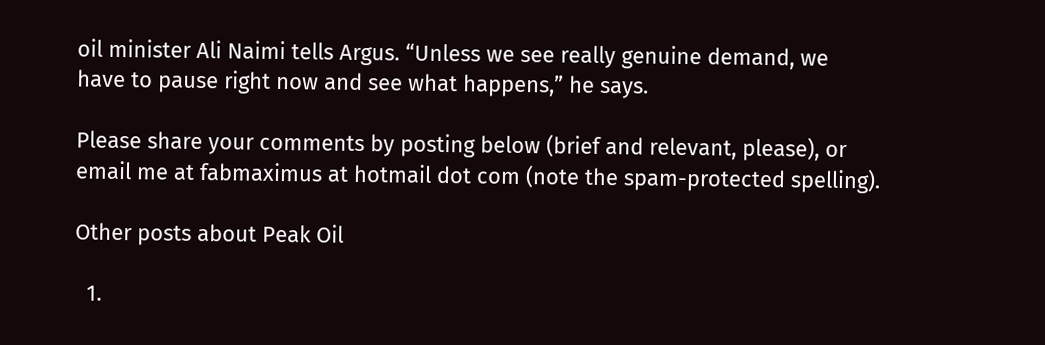oil minister Ali Naimi tells Argus. “Unless we see really genuine demand, we have to pause right now and see what happens,” he says.

Please share your comments by posting below (brief and relevant, please), or email me at fabmaximus at hotmail dot com (note the spam-protected spelling).

Other posts about Peak Oil

  1.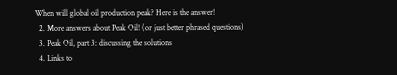When will global oil production peak? Here is the answer!
  2. More answers about Peak Oil! (or just better phrased questions)
  3. Peak Oil, part 3: discussing the solutions
  4. Links to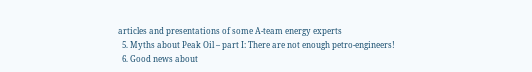articles and presentations of some A-team energy experts
  5. Myths about Peak Oil – part I: There are not enough petro-engineers!
  6. Good news about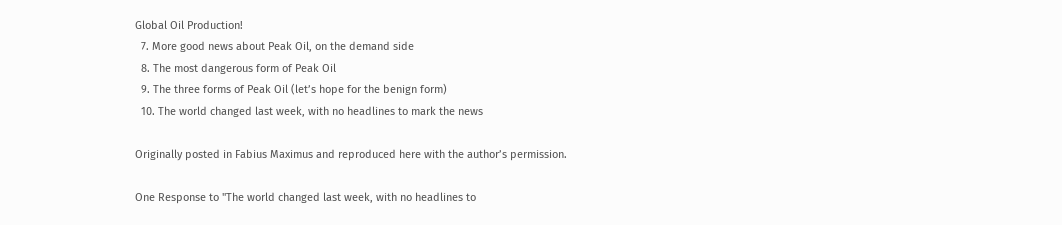Global Oil Production!
  7. More good news about Peak Oil, on the demand side
  8. The most dangerous form of Peak Oil
  9. The three forms of Peak Oil (let’s hope for the benign form)
  10. The world changed last week, with no headlines to mark the news

Originally posted in Fabius Maximus and reproduced here with the author’s permission.

One Response to "The world changed last week, with no headlines to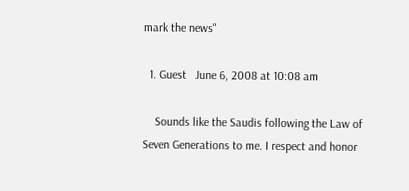mark the news"

  1. Guest   June 6, 2008 at 10:08 am

    Sounds like the Saudis following the Law of Seven Generations to me. I respect and honor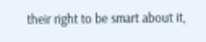their right to be smart about it,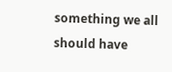something we all should have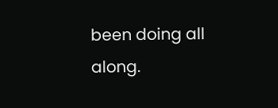been doing all along.